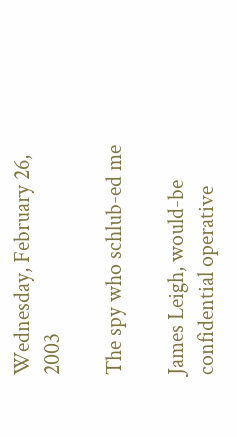Wednesday, February 26, 2003

The spy who schlub-ed me

James Leigh, would-be confidential operative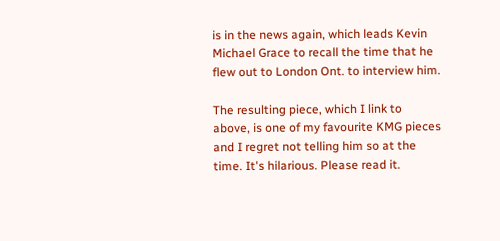is in the news again, which leads Kevin Michael Grace to recall the time that he flew out to London Ont. to interview him.

The resulting piece, which I link to above, is one of my favourite KMG pieces and I regret not telling him so at the time. It's hilarious. Please read it.